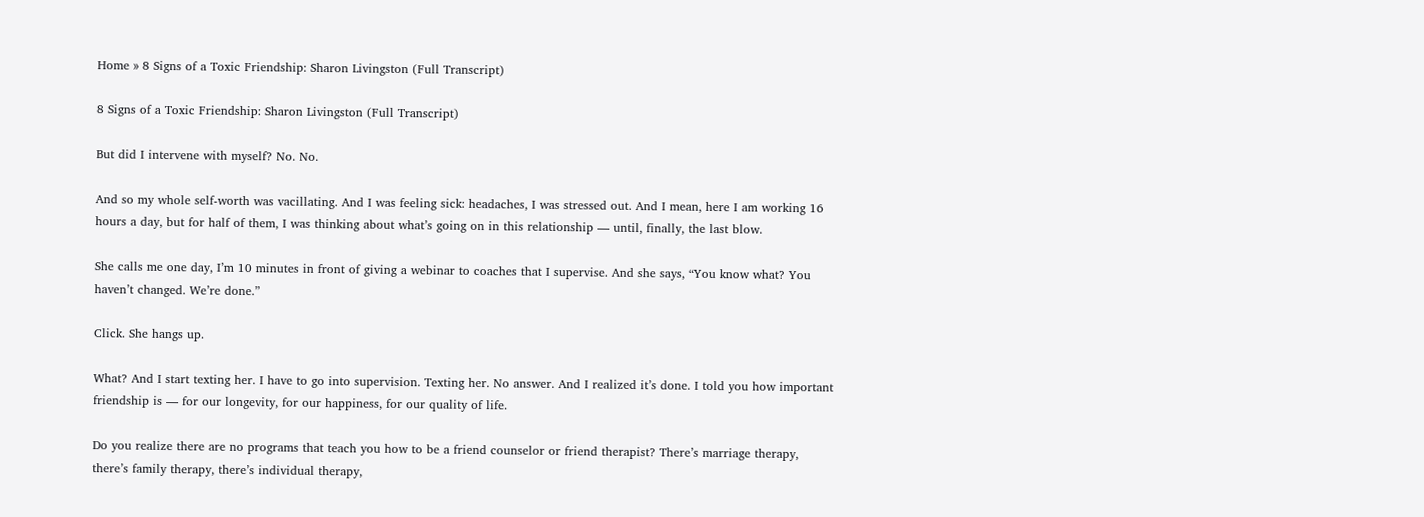Home » 8 Signs of a Toxic Friendship: Sharon Livingston (Full Transcript)

8 Signs of a Toxic Friendship: Sharon Livingston (Full Transcript)

But did I intervene with myself? No. No.

And so my whole self-worth was vacillating. And I was feeling sick: headaches, I was stressed out. And I mean, here I am working 16 hours a day, but for half of them, I was thinking about what’s going on in this relationship — until, finally, the last blow.

She calls me one day, I’m 10 minutes in front of giving a webinar to coaches that I supervise. And she says, “You know what? You haven’t changed. We’re done.”

Click. She hangs up.

What? And I start texting her. I have to go into supervision. Texting her. No answer. And I realized it’s done. I told you how important friendship is — for our longevity, for our happiness, for our quality of life.

Do you realize there are no programs that teach you how to be a friend counselor or friend therapist? There’s marriage therapy, there’s family therapy, there’s individual therapy,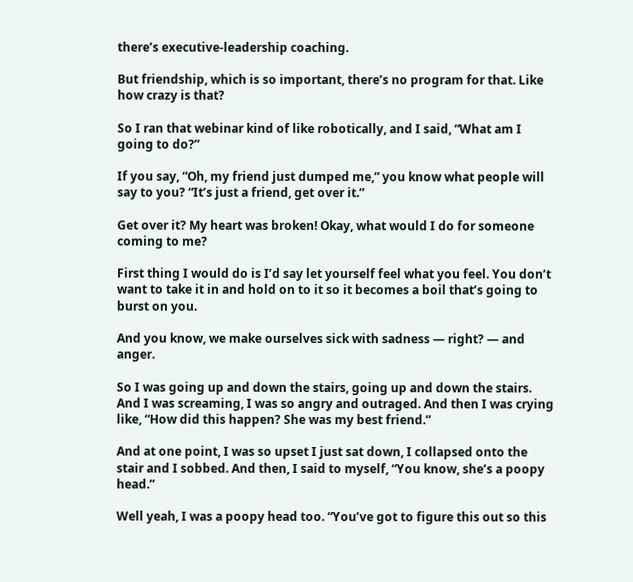there’s executive-leadership coaching.

But friendship, which is so important, there’s no program for that. Like how crazy is that?

So I ran that webinar kind of like robotically, and I said, “What am I going to do?”

If you say, “Oh, my friend just dumped me,” you know what people will say to you? “It’s just a friend, get over it.”

Get over it? My heart was broken! Okay, what would I do for someone coming to me?

First thing I would do is I’d say let yourself feel what you feel. You don’t want to take it in and hold on to it so it becomes a boil that’s going to burst on you.

And you know, we make ourselves sick with sadness — right? — and anger.

So I was going up and down the stairs, going up and down the stairs. And I was screaming, I was so angry and outraged. And then I was crying like, “How did this happen? She was my best friend.”

And at one point, I was so upset I just sat down, I collapsed onto the stair and I sobbed. And then, I said to myself, “You know, she’s a poopy head.”

Well yeah, I was a poopy head too. “You’ve got to figure this out so this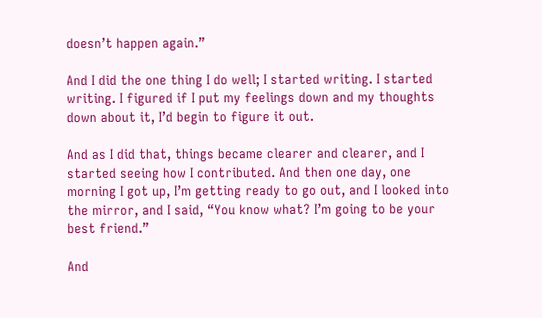doesn’t happen again.”

And I did the one thing I do well; I started writing. I started writing. I figured if I put my feelings down and my thoughts down about it, I’d begin to figure it out.

And as I did that, things became clearer and clearer, and I started seeing how I contributed. And then one day, one morning I got up, I’m getting ready to go out, and I looked into the mirror, and I said, “You know what? I’m going to be your best friend.”

And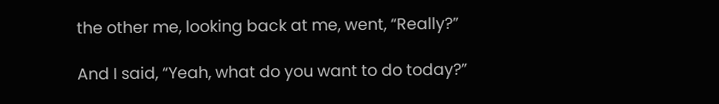the other me, looking back at me, went, “Really?”

And I said, “Yeah, what do you want to do today?”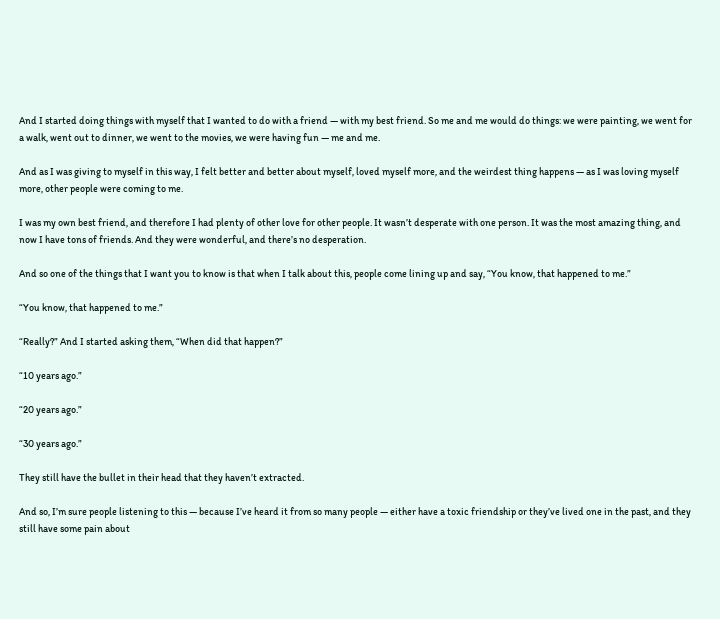And I started doing things with myself that I wanted to do with a friend — with my best friend. So me and me would do things: we were painting, we went for a walk, went out to dinner, we went to the movies, we were having fun — me and me.

And as I was giving to myself in this way, I felt better and better about myself, loved myself more, and the weirdest thing happens — as I was loving myself more, other people were coming to me.

I was my own best friend, and therefore I had plenty of other love for other people. It wasn’t desperate with one person. It was the most amazing thing, and now I have tons of friends. And they were wonderful, and there’s no desperation.

And so one of the things that I want you to know is that when I talk about this, people come lining up and say, “You know, that happened to me.”

“You know, that happened to me.”

“Really?” And I started asking them, “When did that happen?”

“10 years ago.”

“20 years ago.”

“30 years ago.”

They still have the bullet in their head that they haven’t extracted.

And so, I’m sure people listening to this — because I’ve heard it from so many people — either have a toxic friendship or they’ve lived one in the past, and they still have some pain about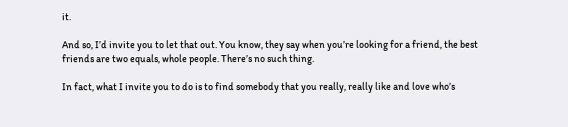it.

And so, I’d invite you to let that out. You know, they say when you’re looking for a friend, the best friends are two equals, whole people. There’s no such thing.

In fact, what I invite you to do is to find somebody that you really, really like and love who’s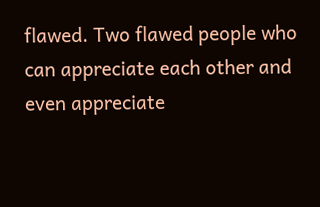flawed. Two flawed people who can appreciate each other and even appreciate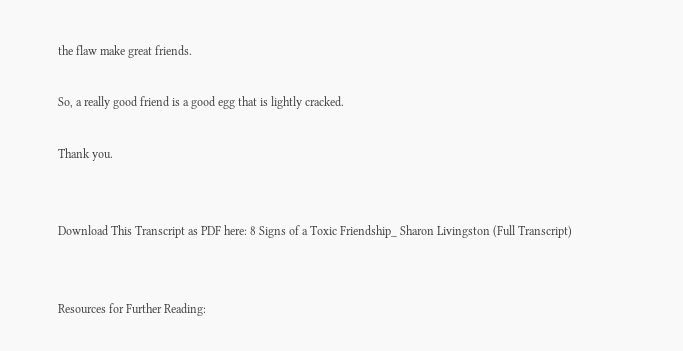the flaw make great friends.

So, a really good friend is a good egg that is lightly cracked.

Thank you.


Download This Transcript as PDF here: 8 Signs of a Toxic Friendship_ Sharon Livingston (Full Transcript)


Resources for Further Reading: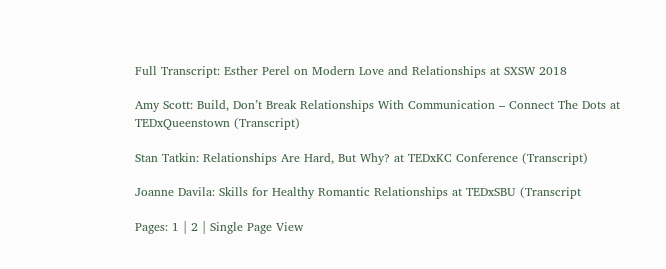Full Transcript: Esther Perel on Modern Love and Relationships at SXSW 2018

Amy Scott: Build, Don’t Break Relationships With Communication – Connect The Dots at TEDxQueenstown (Transcript)

Stan Tatkin: Relationships Are Hard, But Why? at TEDxKC Conference (Transcript)

Joanne Davila: Skills for Healthy Romantic Relationships at TEDxSBU (Transcript

Pages: 1 | 2 | Single Page View